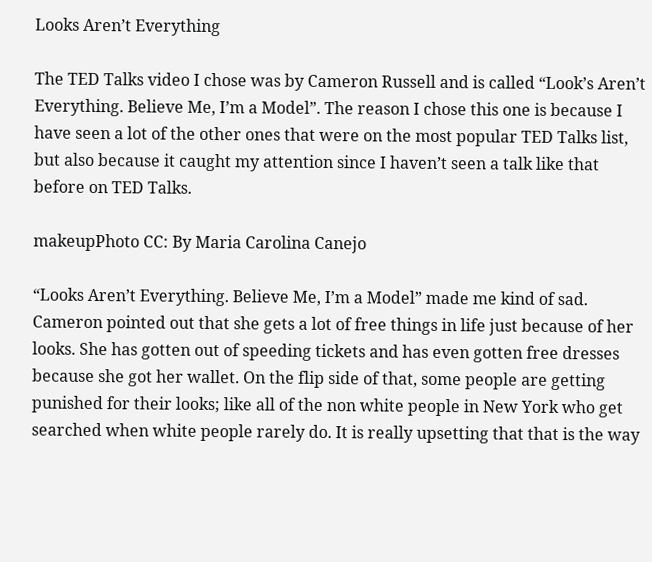Looks Aren’t Everything

The TED Talks video I chose was by Cameron Russell and is called “Look’s Aren’t Everything. Believe Me, I’m a Model”. The reason I chose this one is because I have seen a lot of the other ones that were on the most popular TED Talks list, but also because it caught my attention since I haven’t seen a talk like that before on TED Talks.

makeupPhoto CC: By Maria Carolina Canejo

“Looks Aren’t Everything. Believe Me, I’m a Model” made me kind of sad. Cameron pointed out that she gets a lot of free things in life just because of her looks. She has gotten out of speeding tickets and has even gotten free dresses because she got her wallet. On the flip side of that, some people are getting punished for their looks; like all of the non white people in New York who get searched when white people rarely do. It is really upsetting that that is the way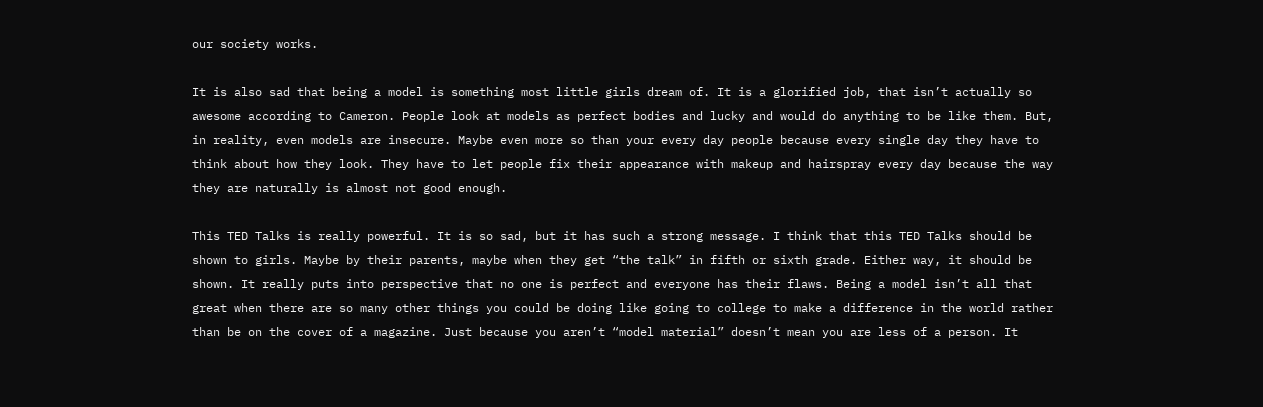our society works.

It is also sad that being a model is something most little girls dream of. It is a glorified job, that isn’t actually so awesome according to Cameron. People look at models as perfect bodies and lucky and would do anything to be like them. But, in reality, even models are insecure. Maybe even more so than your every day people because every single day they have to think about how they look. They have to let people fix their appearance with makeup and hairspray every day because the way they are naturally is almost not good enough.

This TED Talks is really powerful. It is so sad, but it has such a strong message. I think that this TED Talks should be shown to girls. Maybe by their parents, maybe when they get “the talk” in fifth or sixth grade. Either way, it should be shown. It really puts into perspective that no one is perfect and everyone has their flaws. Being a model isn’t all that great when there are so many other things you could be doing like going to college to make a difference in the world rather than be on the cover of a magazine. Just because you aren’t “model material” doesn’t mean you are less of a person. It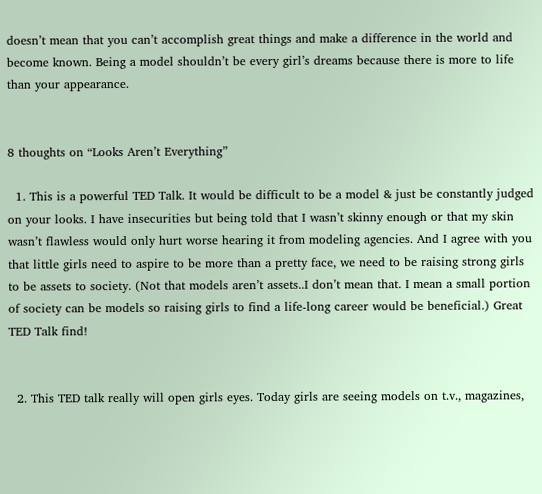doesn’t mean that you can’t accomplish great things and make a difference in the world and become known. Being a model shouldn’t be every girl’s dreams because there is more to life than your appearance.


8 thoughts on “Looks Aren’t Everything”

  1. This is a powerful TED Talk. It would be difficult to be a model & just be constantly judged on your looks. I have insecurities but being told that I wasn’t skinny enough or that my skin wasn’t flawless would only hurt worse hearing it from modeling agencies. And I agree with you that little girls need to aspire to be more than a pretty face, we need to be raising strong girls to be assets to society. (Not that models aren’t assets..I don’t mean that. I mean a small portion of society can be models so raising girls to find a life-long career would be beneficial.) Great TED Talk find!


  2. This TED talk really will open girls eyes. Today girls are seeing models on t.v., magazines,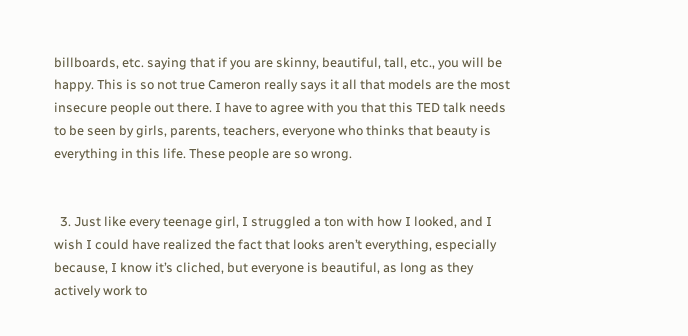billboards, etc. saying that if you are skinny, beautiful, tall, etc., you will be happy. This is so not true Cameron really says it all that models are the most insecure people out there. I have to agree with you that this TED talk needs to be seen by girls, parents, teachers, everyone who thinks that beauty is everything in this life. These people are so wrong.


  3. Just like every teenage girl, I struggled a ton with how I looked, and I wish I could have realized the fact that looks aren’t everything, especially because, I know it’s cliched, but everyone is beautiful, as long as they actively work to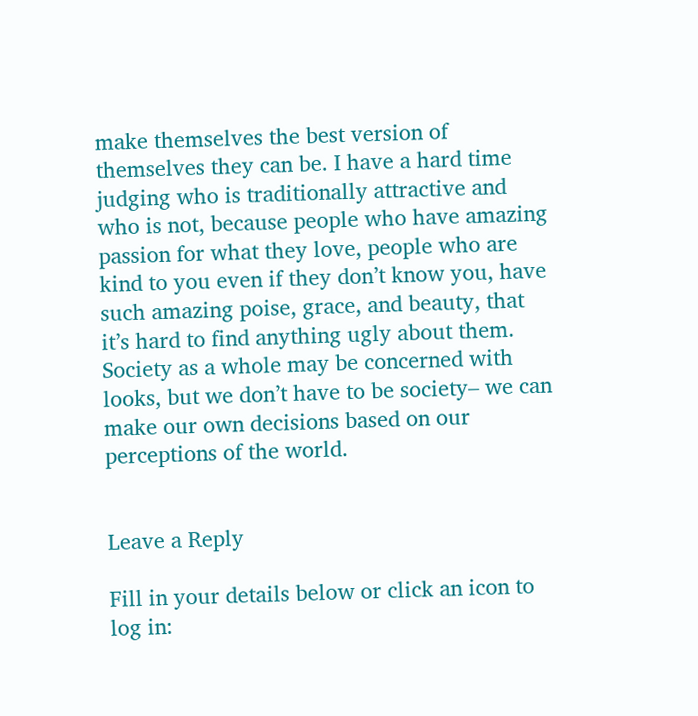make themselves the best version of themselves they can be. I have a hard time judging who is traditionally attractive and who is not, because people who have amazing passion for what they love, people who are kind to you even if they don’t know you, have such amazing poise, grace, and beauty, that it’s hard to find anything ugly about them. Society as a whole may be concerned with looks, but we don’t have to be society– we can make our own decisions based on our perceptions of the world.


Leave a Reply

Fill in your details below or click an icon to log in: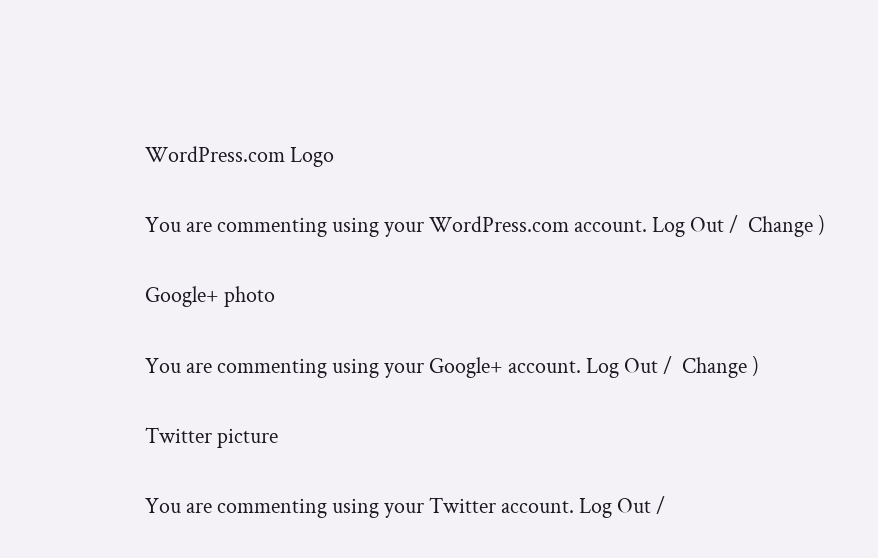WordPress.com Logo

You are commenting using your WordPress.com account. Log Out /  Change )

Google+ photo

You are commenting using your Google+ account. Log Out /  Change )

Twitter picture

You are commenting using your Twitter account. Log Out /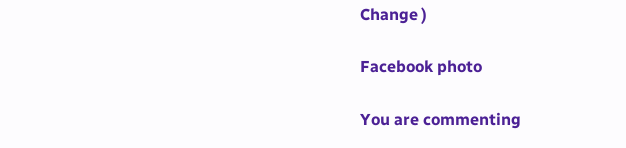Change )

Facebook photo

You are commenting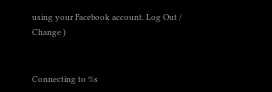using your Facebook account. Log Out /  Change )


Connecting to %s